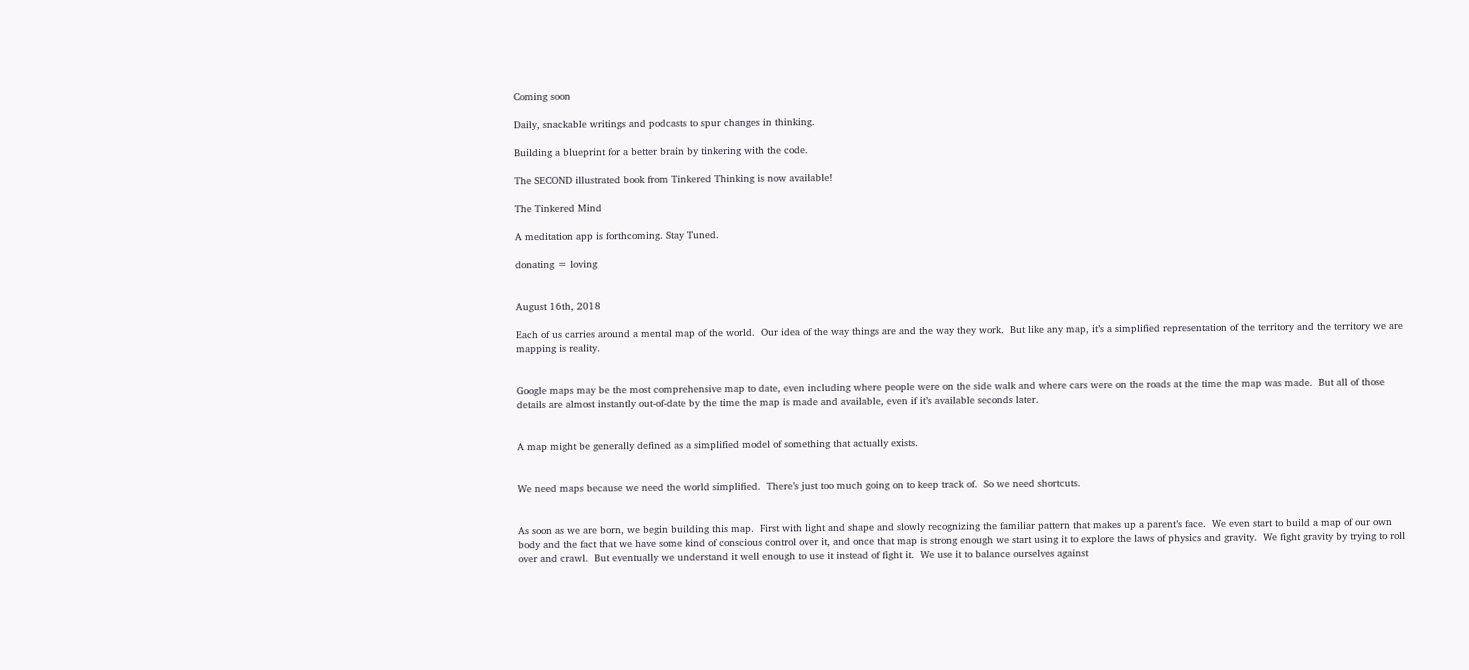Coming soon

Daily, snackable writings and podcasts to spur changes in thinking.

Building a blueprint for a better brain by tinkering with the code.

The SECOND illustrated book from Tinkered Thinking is now available!

The Tinkered Mind

A meditation app is forthcoming. Stay Tuned.

donating = loving


August 16th, 2018

Each of us carries around a mental map of the world.  Our idea of the way things are and the way they work.  But like any map, it’s a simplified representation of the territory and the territory we are mapping is reality.


Google maps may be the most comprehensive map to date, even including where people were on the side walk and where cars were on the roads at the time the map was made.  But all of those details are almost instantly out-of-date by the time the map is made and available, even if it’s available seconds later.


A map might be generally defined as a simplified model of something that actually exists.


We need maps because we need the world simplified.  There’s just too much going on to keep track of.  So we need shortcuts.


As soon as we are born, we begin building this map.  First with light and shape and slowly recognizing the familiar pattern that makes up a parent’s face.  We even start to build a map of our own body and the fact that we have some kind of conscious control over it, and once that map is strong enough we start using it to explore the laws of physics and gravity.  We fight gravity by trying to roll over and crawl.  But eventually we understand it well enough to use it instead of fight it.  We use it to balance ourselves against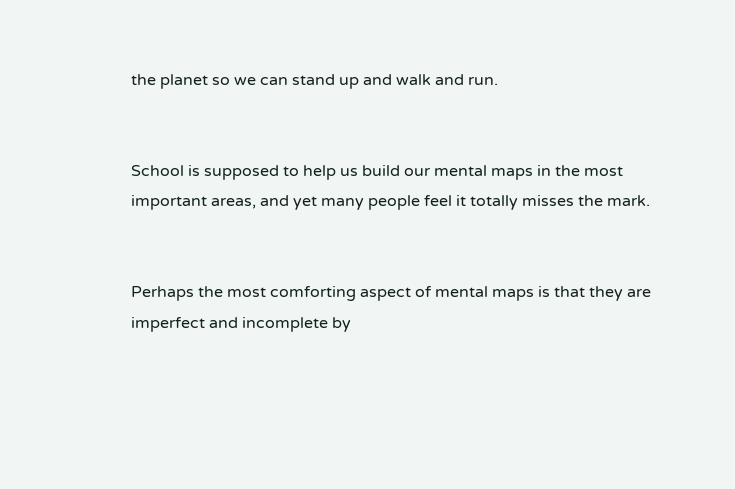the planet so we can stand up and walk and run.


School is supposed to help us build our mental maps in the most important areas, and yet many people feel it totally misses the mark.


Perhaps the most comforting aspect of mental maps is that they are imperfect and incomplete by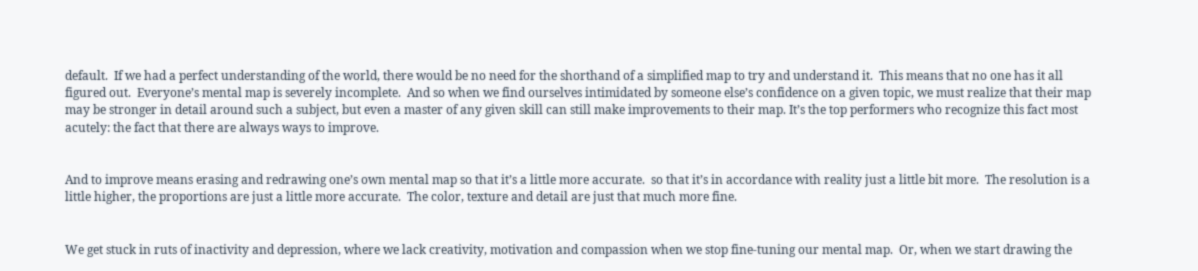default.  If we had a perfect understanding of the world, there would be no need for the shorthand of a simplified map to try and understand it.  This means that no one has it all figured out.  Everyone’s mental map is severely incomplete.  And so when we find ourselves intimidated by someone else’s confidence on a given topic, we must realize that their map may be stronger in detail around such a subject, but even a master of any given skill can still make improvements to their map. It’s the top performers who recognize this fact most acutely: the fact that there are always ways to improve.


And to improve means erasing and redrawing one’s own mental map so that it’s a little more accurate.  so that it’s in accordance with reality just a little bit more.  The resolution is a little higher, the proportions are just a little more accurate.  The color, texture and detail are just that much more fine.


We get stuck in ruts of inactivity and depression, where we lack creativity, motivation and compassion when we stop fine-tuning our mental map.  Or, when we start drawing the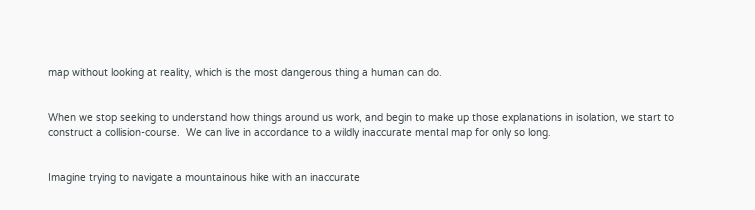map without looking at reality, which is the most dangerous thing a human can do.


When we stop seeking to understand how things around us work, and begin to make up those explanations in isolation, we start to construct a collision-course.  We can live in accordance to a wildly inaccurate mental map for only so long.


Imagine trying to navigate a mountainous hike with an inaccurate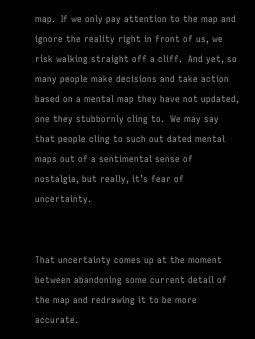map.  If we only pay attention to the map and ignore the reality right in front of us, we risk walking straight off a cliff.  And yet, so many people make decisions and take action based on a mental map they have not updated, one they stubbornly cling to.  We may say that people cling to such out dated mental maps out of a sentimental sense of nostalgia, but really, it’s fear of uncertainty.


That uncertainty comes up at the moment between abandoning some current detail of the map and redrawing it to be more accurate.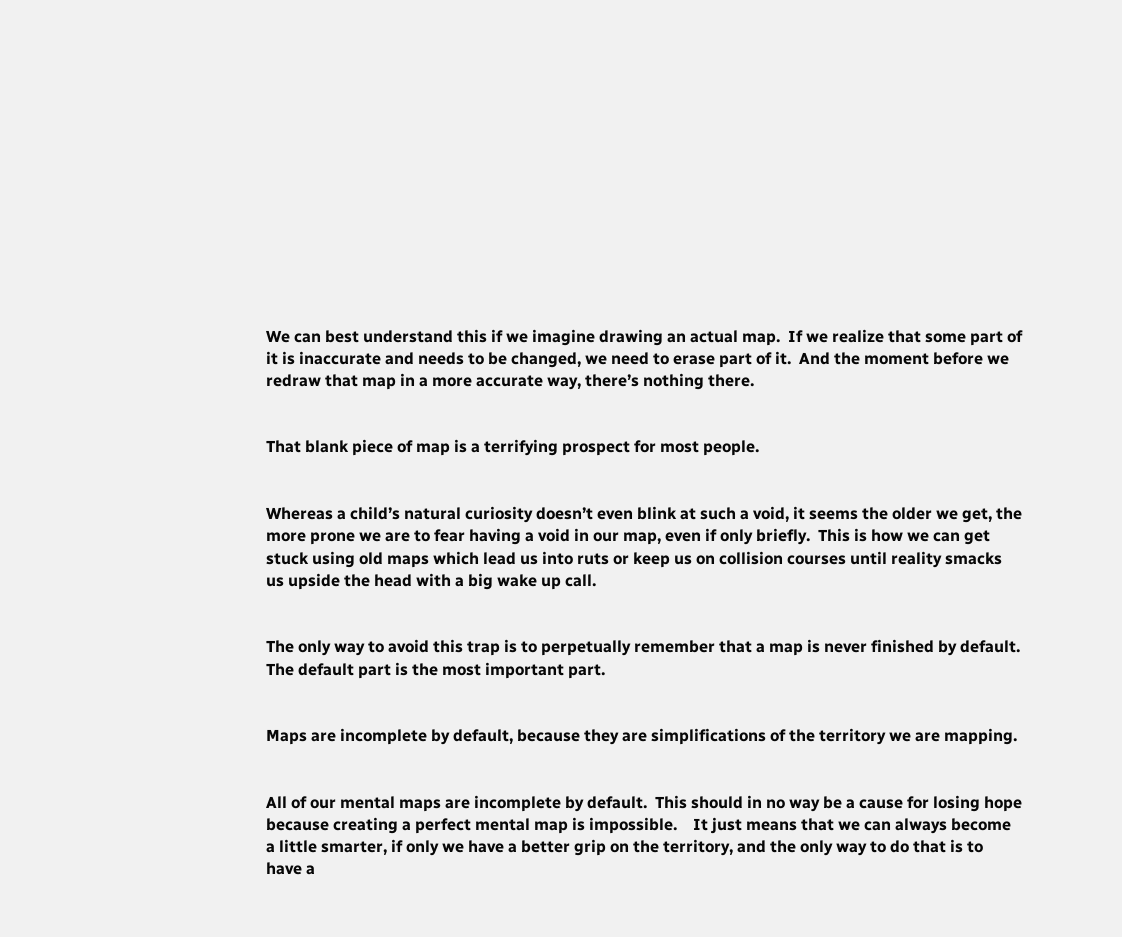We can best understand this if we imagine drawing an actual map.  If we realize that some part of it is inaccurate and needs to be changed, we need to erase part of it.  And the moment before we redraw that map in a more accurate way, there’s nothing there.


That blank piece of map is a terrifying prospect for most people.


Whereas a child’s natural curiosity doesn’t even blink at such a void, it seems the older we get, the more prone we are to fear having a void in our map, even if only briefly.  This is how we can get stuck using old maps which lead us into ruts or keep us on collision courses until reality smacks us upside the head with a big wake up call.


The only way to avoid this trap is to perpetually remember that a map is never finished by default.  The default part is the most important part.


Maps are incomplete by default, because they are simplifications of the territory we are mapping.


All of our mental maps are incomplete by default.  This should in no way be a cause for losing hope because creating a perfect mental map is impossible.    It just means that we can always become a little smarter, if only we have a better grip on the territory, and the only way to do that is to have a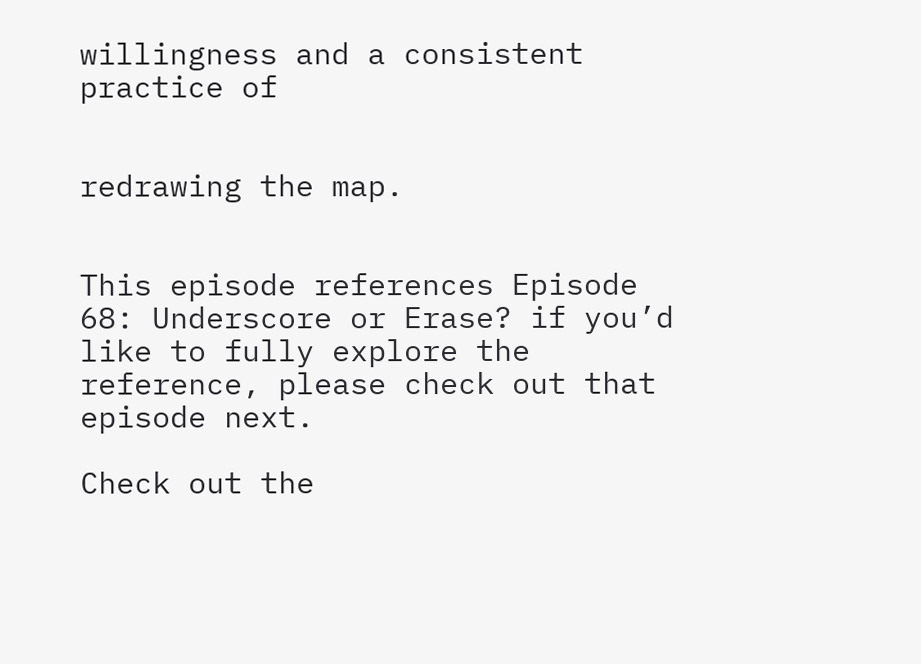willingness and a consistent practice of


redrawing the map.


This episode references Episode 68: Underscore or Erase? if you’d like to fully explore the reference, please check out that episode next.

Check out the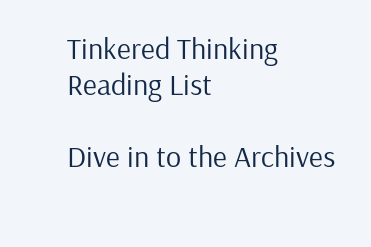Tinkered Thinking   Reading List

Dive in to the Archives